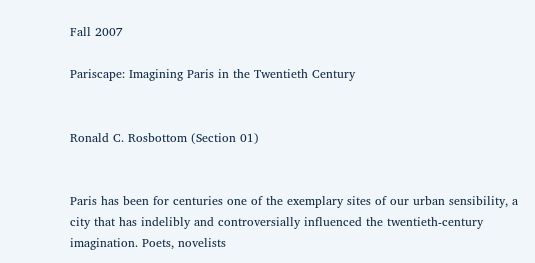Fall 2007

Pariscape: Imagining Paris in the Twentieth Century


Ronald C. Rosbottom (Section 01)


Paris has been for centuries one of the exemplary sites of our urban sensibility, a city that has indelibly and controversially influenced the twentieth-century imagination. Poets, novelists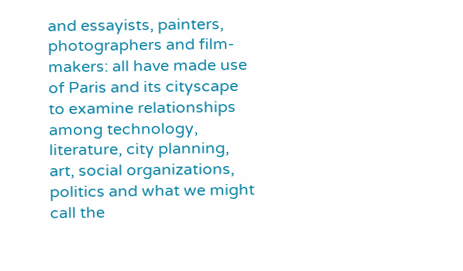and essayists, painters, photographers and film-makers: all have made use of Paris and its cityscape to examine relationships among technology, literature, city planning, art, social organizations, politics and what we might call the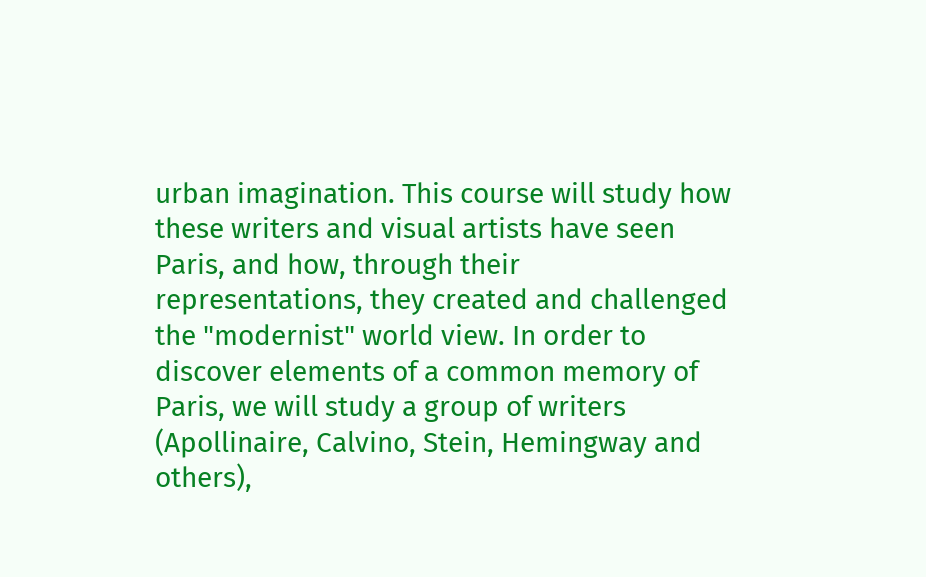urban imagination. This course will study how these writers and visual artists have seen Paris, and how, through their representations, they created and challenged the "modernist" world view. In order to discover elements of a common memory of Paris, we will study a group of writers (Apollinaire, Calvino, Stein, Hemingway and others),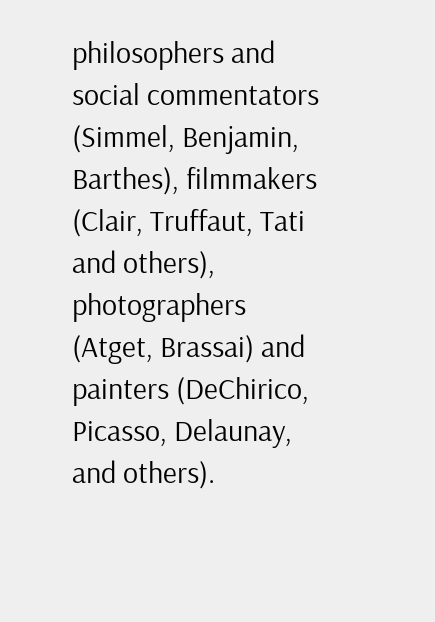philosophers and social commentators (Simmel, Benjamin, Barthes), filmmakers (Clair, Truffaut, Tati and others), photographers (Atget, Brassai) and painters (DeChirico, Picasso, Delaunay, and others).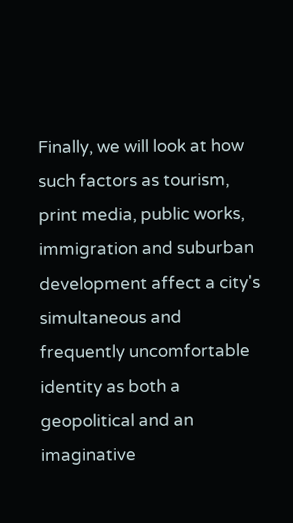Finally, we will look at how such factors as tourism, print media, public works, immigration and suburban development affect a city's simultaneous and frequently uncomfortable identity as both a geopolitical and an imaginative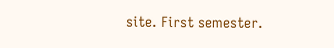site. First semester.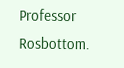Professor Rosbottom.